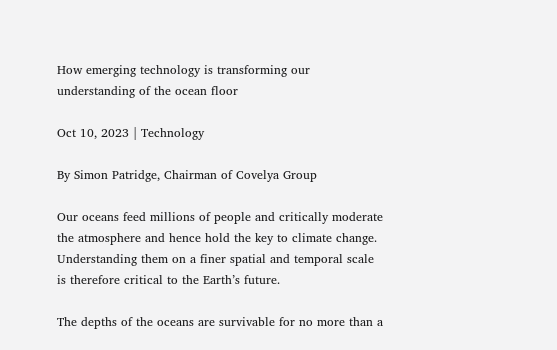How emerging technology is transforming our understanding of the ocean floor

Oct 10, 2023 | Technology

By Simon Patridge, Chairman of Covelya Group

Our oceans feed millions of people and critically moderate the atmosphere and hence hold the key to climate change. Understanding them on a finer spatial and temporal scale is therefore critical to the Earth’s future.

The depths of the oceans are survivable for no more than a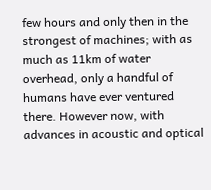few hours and only then in the strongest of machines; with as much as 11km of water overhead, only a handful of humans have ever ventured there. However now, with advances in acoustic and optical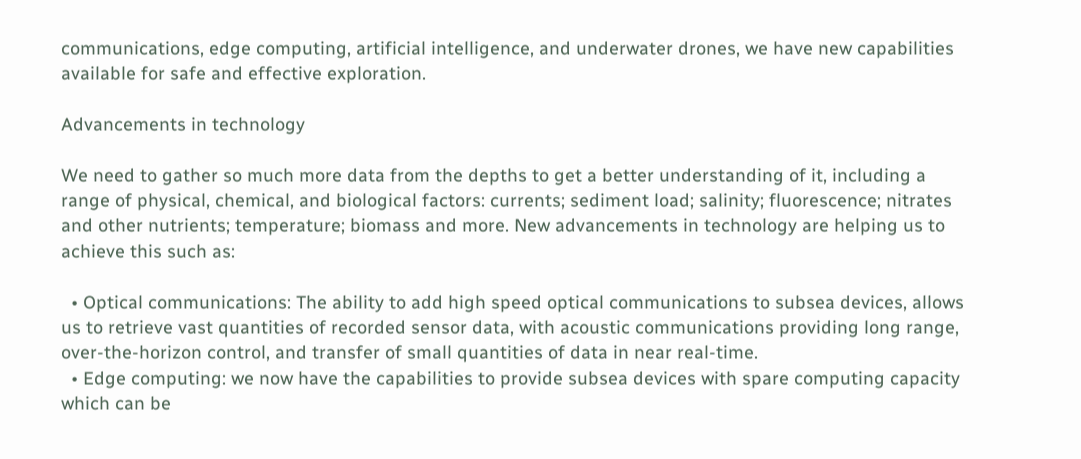communications, edge computing, artificial intelligence, and underwater drones, we have new capabilities available for safe and effective exploration.

Advancements in technology

We need to gather so much more data from the depths to get a better understanding of it, including a range of physical, chemical, and biological factors: currents; sediment load; salinity; fluorescence; nitrates and other nutrients; temperature; biomass and more. New advancements in technology are helping us to achieve this such as:

  • Optical communications: The ability to add high speed optical communications to subsea devices, allows us to retrieve vast quantities of recorded sensor data, with acoustic communications providing long range, over-the-horizon control, and transfer of small quantities of data in near real-time.
  • Edge computing: we now have the capabilities to provide subsea devices with spare computing capacity which can be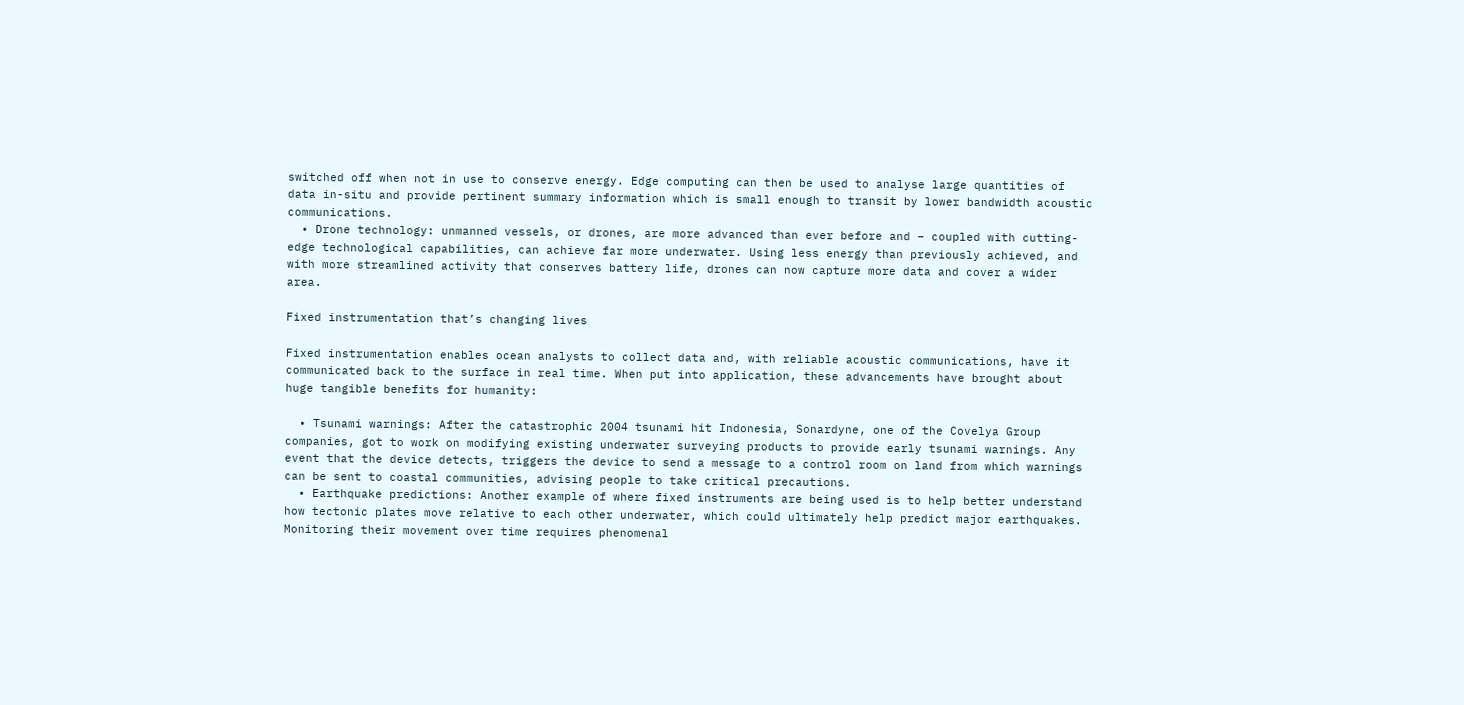switched off when not in use to conserve energy. Edge computing can then be used to analyse large quantities of data in-situ and provide pertinent summary information which is small enough to transit by lower bandwidth acoustic communications.
  • Drone technology: unmanned vessels, or drones, are more advanced than ever before and – coupled with cutting-edge technological capabilities, can achieve far more underwater. Using less energy than previously achieved, and with more streamlined activity that conserves battery life, drones can now capture more data and cover a wider area.

Fixed instrumentation that’s changing lives

Fixed instrumentation enables ocean analysts to collect data and, with reliable acoustic communications, have it communicated back to the surface in real time. When put into application, these advancements have brought about huge tangible benefits for humanity:

  • Tsunami warnings: After the catastrophic 2004 tsunami hit Indonesia, Sonardyne, one of the Covelya Group companies, got to work on modifying existing underwater surveying products to provide early tsunami warnings. Any event that the device detects, triggers the device to send a message to a control room on land from which warnings can be sent to coastal communities, advising people to take critical precautions.
  • Earthquake predictions: Another example of where fixed instruments are being used is to help better understand how tectonic plates move relative to each other underwater, which could ultimately help predict major earthquakes. Monitoring their movement over time requires phenomenal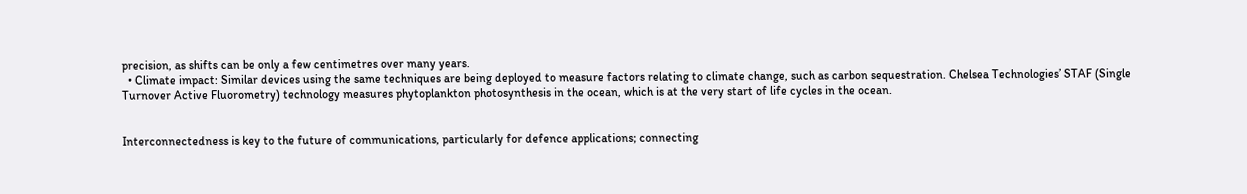precision, as shifts can be only a few centimetres over many years.
  • Climate impact: Similar devices using the same techniques are being deployed to measure factors relating to climate change, such as carbon sequestration. Chelsea Technologies’ STAF (Single Turnover Active Fluorometry) technology measures phytoplankton photosynthesis in the ocean, which is at the very start of life cycles in the ocean.


Interconnectedness is key to the future of communications, particularly for defence applications; connecting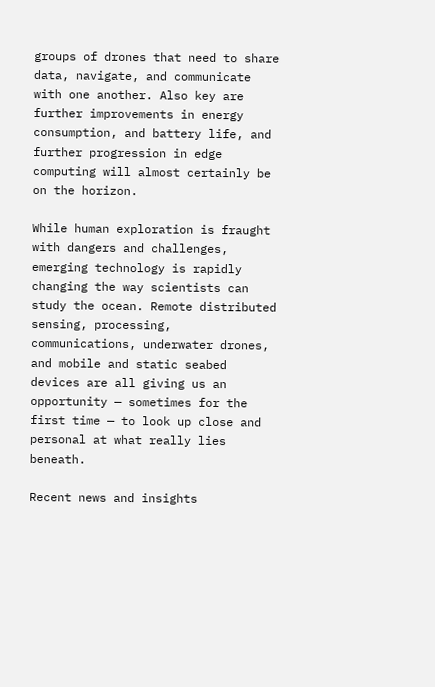groups of drones that need to share data, navigate, and communicate with one another. Also key are further improvements in energy consumption, and battery life, and further progression in edge computing will almost certainly be on the horizon.

While human exploration is fraught with dangers and challenges, emerging technology is rapidly changing the way scientists can study the ocean. Remote distributed sensing, processing, communications, underwater drones, and mobile and static seabed devices are all giving us an opportunity — sometimes for the first time — to look up close and personal at what really lies beneath.

Recent news and insights